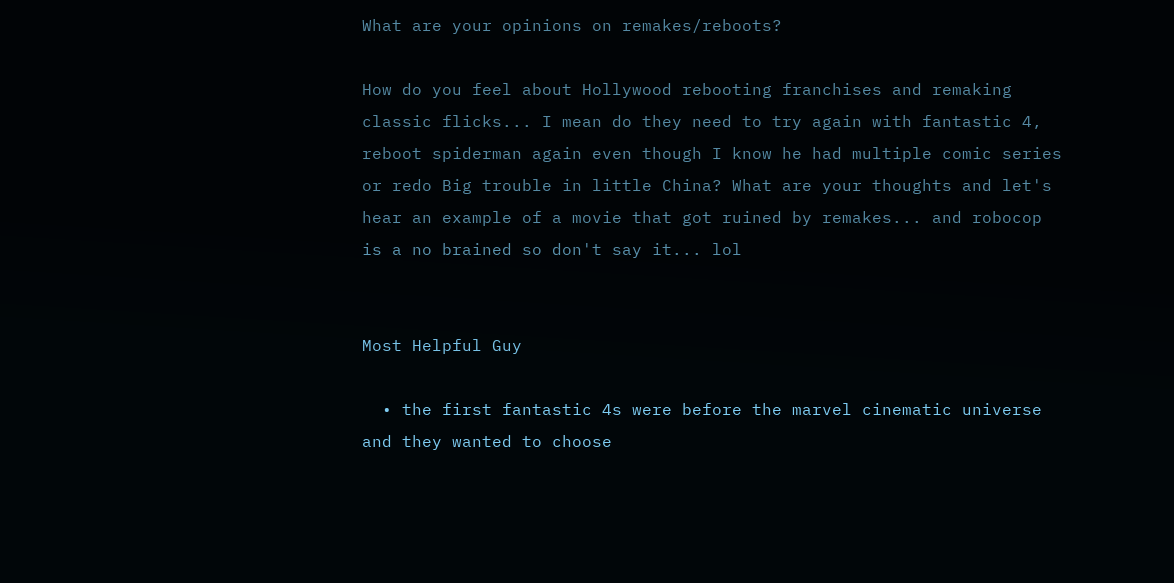What are your opinions on remakes/reboots?

How do you feel about Hollywood rebooting franchises and remaking classic flicks... I mean do they need to try again with fantastic 4, reboot spiderman again even though I know he had multiple comic series or redo Big trouble in little China? What are your thoughts and let's hear an example of a movie that got ruined by remakes... and robocop is a no brained so don't say it... lol


Most Helpful Guy

  • the first fantastic 4s were before the marvel cinematic universe and they wanted to choose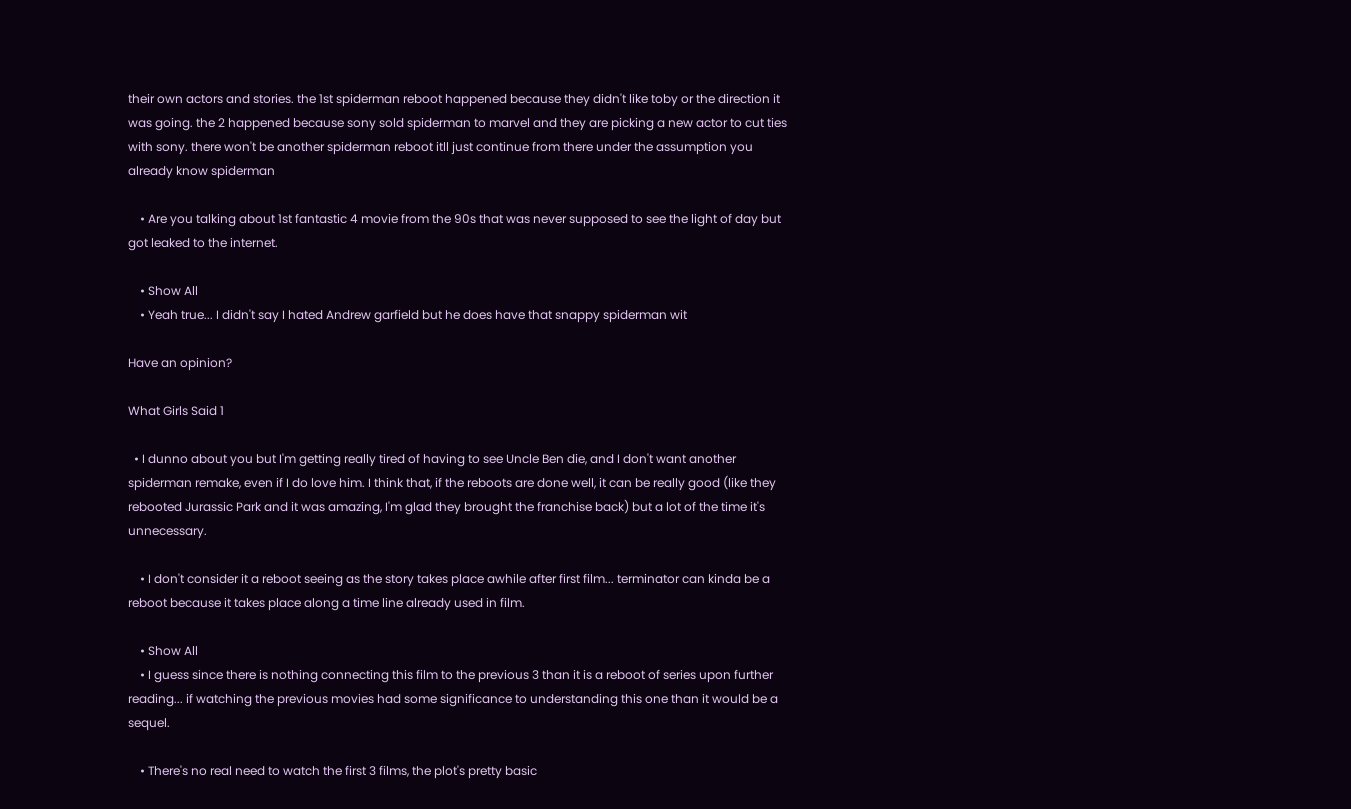their own actors and stories. the 1st spiderman reboot happened because they didn't like toby or the direction it was going. the 2 happened because sony sold spiderman to marvel and they are picking a new actor to cut ties with sony. there won't be another spiderman reboot itll just continue from there under the assumption you already know spiderman

    • Are you talking about 1st fantastic 4 movie from the 90s that was never supposed to see the light of day but got leaked to the internet.

    • Show All
    • Yeah true... I didn't say I hated Andrew garfield but he does have that snappy spiderman wit

Have an opinion?

What Girls Said 1

  • I dunno about you but I'm getting really tired of having to see Uncle Ben die, and I don't want another spiderman remake, even if I do love him. I think that, if the reboots are done well, it can be really good (like they rebooted Jurassic Park and it was amazing, I'm glad they brought the franchise back) but a lot of the time it's unnecessary.

    • I don't consider it a reboot seeing as the story takes place awhile after first film... terminator can kinda be a reboot because it takes place along a time line already used in film.

    • Show All
    • I guess since there is nothing connecting this film to the previous 3 than it is a reboot of series upon further reading... if watching the previous movies had some significance to understanding this one than it would be a sequel.

    • There's no real need to watch the first 3 films, the plot's pretty basic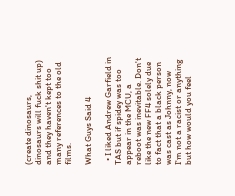(create dinosaurs, dinosaurs will fuck shit up) and they haven't kept too many references to the old films.

What Guys Said 4

  • I liked Andrew Garfield in TAS but if spidey was too appear in the MCU, a reboot was inevitable. Don't like the new FF4 solely due to fact that a black person was cast as Johnny, now I'm not a racist or anything but how would you feel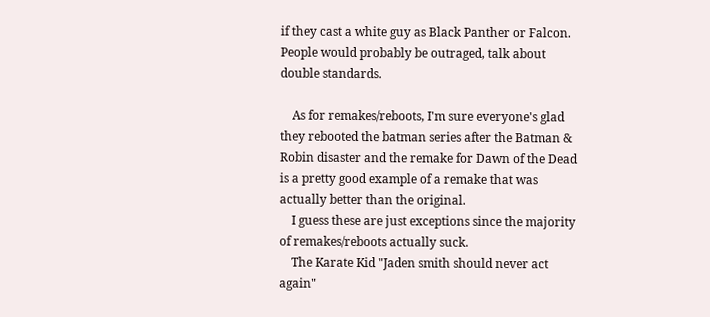if they cast a white guy as Black Panther or Falcon. People would probably be outraged, talk about double standards.

    As for remakes/reboots, I'm sure everyone's glad they rebooted the batman series after the Batman & Robin disaster and the remake for Dawn of the Dead is a pretty good example of a remake that was actually better than the original.
    I guess these are just exceptions since the majority of remakes/reboots actually suck.
    The Karate Kid "Jaden smith should never act again"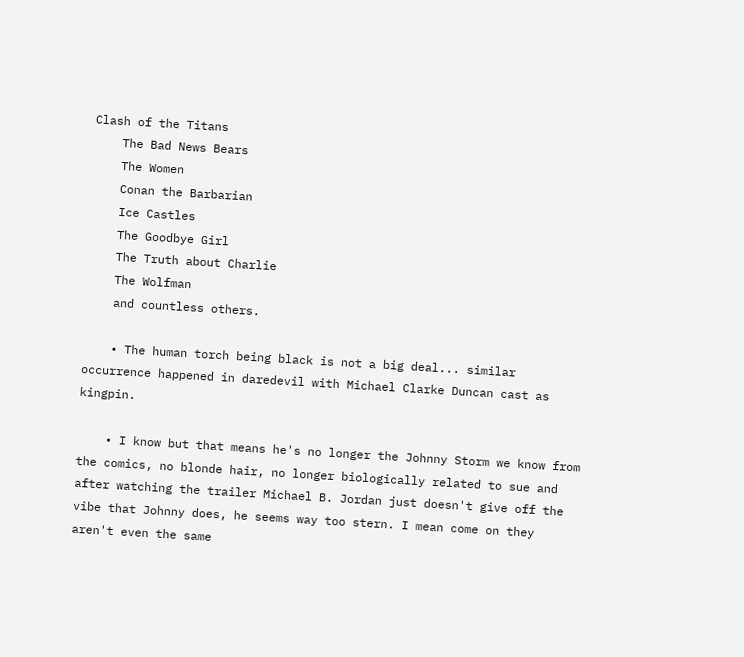Clash of the Titans
    The Bad News Bears
    The Women
    Conan the Barbarian
    Ice Castles
    The Goodbye Girl
    The Truth about Charlie
    The Wolfman
    and countless others.

    • The human torch being black is not a big deal... similar occurrence happened in daredevil with Michael Clarke Duncan cast as kingpin.

    • I know but that means he's no longer the Johnny Storm we know from the comics, no blonde hair, no longer biologically related to sue and after watching the trailer Michael B. Jordan just doesn't give off the vibe that Johnny does, he seems way too stern. I mean come on they aren't even the same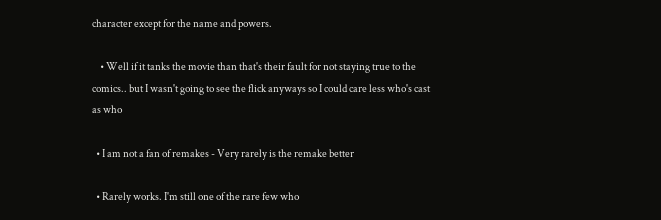character except for the name and powers.

    • Well if it tanks the movie than that's their fault for not staying true to the comics.. but I wasn't going to see the flick anyways so I could care less who's cast as who

  • I am not a fan of remakes - Very rarely is the remake better

  • Rarely works. I'm still one of the rare few who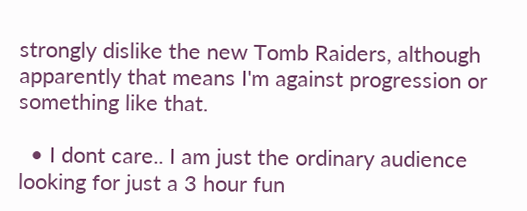strongly dislike the new Tomb Raiders, although apparently that means I'm against progression or something like that.

  • I dont care.. I am just the ordinary audience looking for just a 3 hour fun